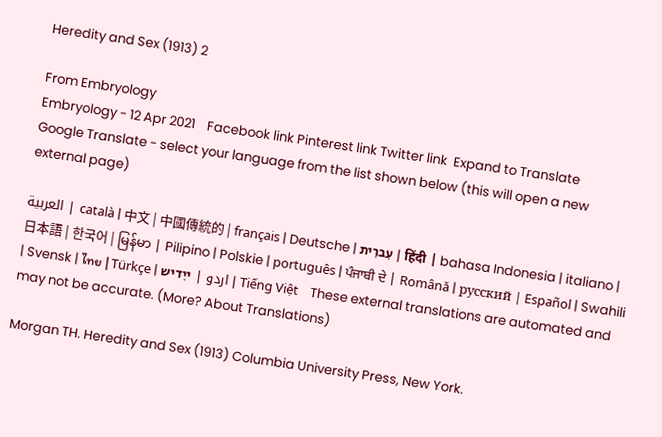Heredity and Sex (1913) 2

From Embryology
Embryology - 12 Apr 2021    Facebook link Pinterest link Twitter link  Expand to Translate
Google Translate - select your language from the list shown below (this will open a new external page)

العربية | català | 中文 | 中國傳統的 | français | Deutsche | עִברִית | हिंदी | bahasa Indonesia | italiano | 日本語 | 한국어 | မြန်မာ | Pilipino | Polskie | português | ਪੰਜਾਬੀ ਦੇ | Română | русский | Español | Swahili | Svensk | ไทย | Türkçe | اردو | ייִדיש | Tiếng Việt    These external translations are automated and may not be accurate. (More? About Translations)

Morgan TH. Heredity and Sex (1913) Columbia University Press, New York.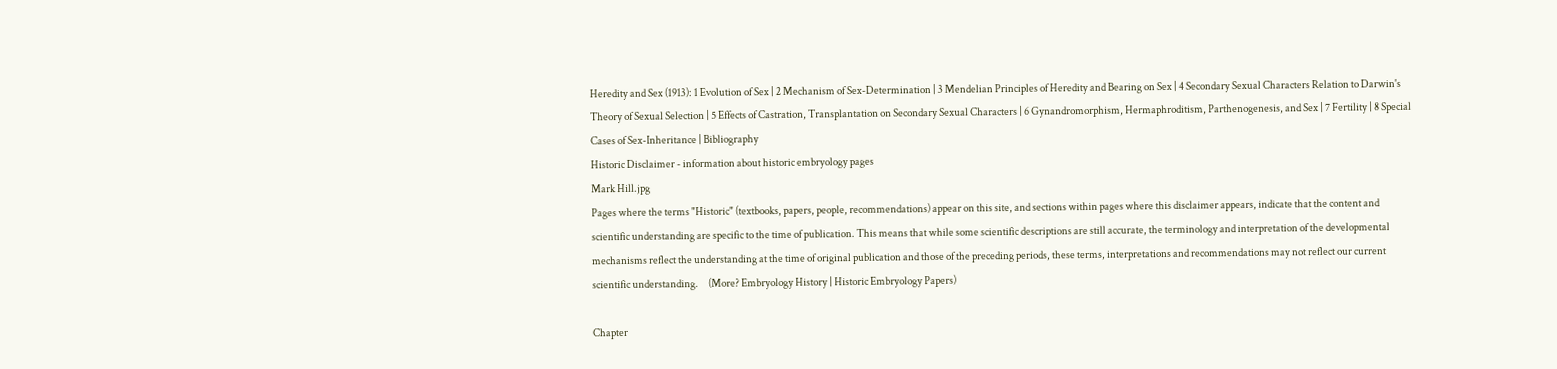Heredity and Sex (1913): 1 Evolution of Sex | 2 Mechanism of Sex-Determination | 3 Mendelian Principles of Heredity and Bearing on Sex | 4 Secondary Sexual Characters Relation to Darwin's Theory of Sexual Selection | 5 Effects of Castration, Transplantation on Secondary Sexual Characters | 6 Gynandromorphism, Hermaphroditism, Parthenogenesis, and Sex | 7 Fertility | 8 Special Cases of Sex-Inheritance | Bibliography
Historic Disclaimer - information about historic embryology pages
Mark Hill.jpg
Pages where the terms "Historic" (textbooks, papers, people, recommendations) appear on this site, and sections within pages where this disclaimer appears, indicate that the content and scientific understanding are specific to the time of publication. This means that while some scientific descriptions are still accurate, the terminology and interpretation of the developmental mechanisms reflect the understanding at the time of original publication and those of the preceding periods, these terms, interpretations and recommendations may not reflect our current scientific understanding.     (More? Embryology History | Historic Embryology Papers)

Chapter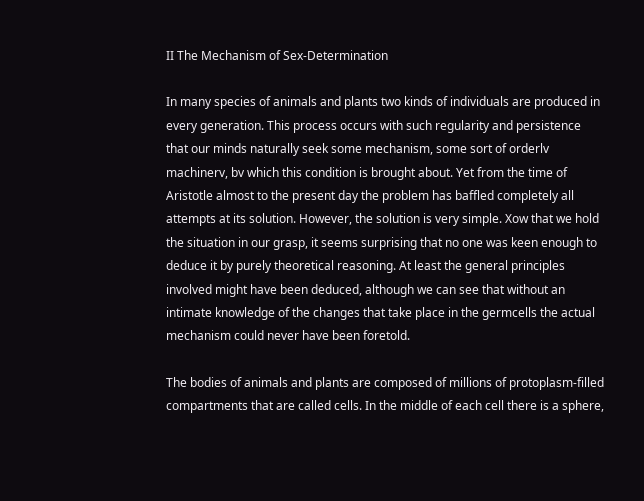II The Mechanism of Sex-Determination

In many species of animals and plants two kinds of individuals are produced in every generation. This process occurs with such regularity and persistence that our minds naturally seek some mechanism, some sort of orderlv machinerv, bv which this condition is brought about. Yet from the time of Aristotle almost to the present day the problem has baffled completely all attempts at its solution. However, the solution is very simple. Xow that we hold the situation in our grasp, it seems surprising that no one was keen enough to deduce it by purely theoretical reasoning. At least the general principles involved might have been deduced, although we can see that without an intimate knowledge of the changes that take place in the germcells the actual mechanism could never have been foretold.

The bodies of animals and plants are composed of millions of protoplasm-filled compartments that are called cells. In the middle of each cell there is a sphere,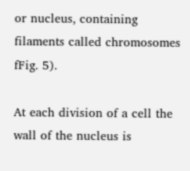or nucleus, containing filaments called chromosomes fFig. 5).

At each division of a cell the wall of the nucleus is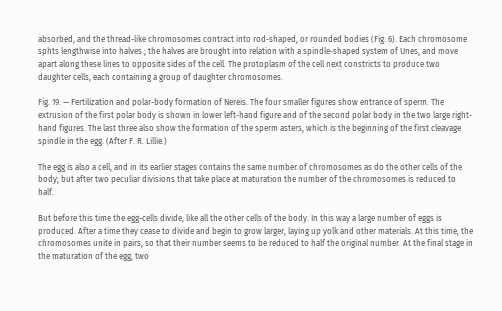absorbed, and the thread-like chromosomes contract into rod-shaped, or rounded bodies (Fig. 6). Each chromosome sphts lengthwise into halves ; the halves are brought into relation with a spindle-shaped system of Unes, and move apart along these lines to opposite sides of the cell. The protoplasm of the cell next constricts to produce two daughter cells, each containing a group of daughter chromosomes.

Fig. 19. — Fertilization and polar-body formation of Nereis. The four smaller figures show entrance of sperm. The extrusion of the first polar body is shown in lower left-hand figure and of the second polar body in the two large right-hand figures. The last three also show the formation of the sperm asters, which is the beginning of the first cleavage spindle in the egg. (After F. R. Lillie.)

The egg is also a cell, and in its earlier stages contains the same number of chromosomes as do the other cells of the body; but after two peculiar divisions that take place at maturation the number of the chromosomes is reduced to half.

But before this time the egg-cells divide, like all the other cells of the body. In this way a large number of eggs is produced. After a time they cease to divide and begin to grow larger, laying up yolk and other materials. At this time, the chromosomes unite in pairs, so that their number seems to be reduced to half the original number. At the final stage in the maturation of the egg, two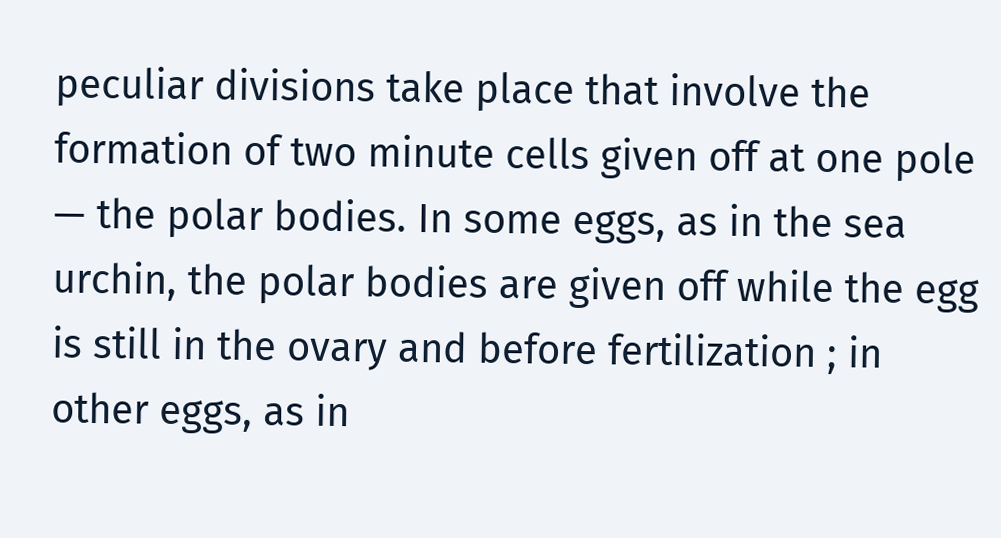peculiar divisions take place that involve the formation of two minute cells given off at one pole — the polar bodies. In some eggs, as in the sea urchin, the polar bodies are given off while the egg is still in the ovary and before fertilization ; in other eggs, as in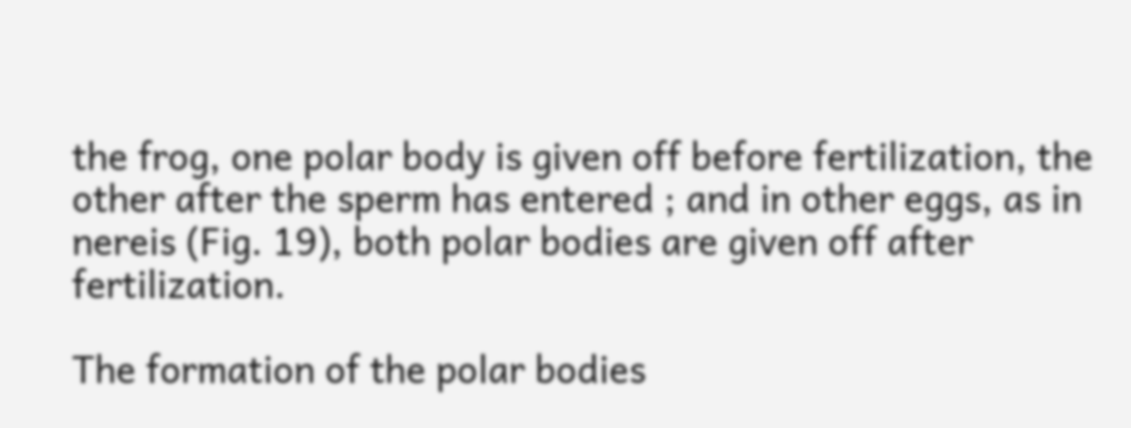the frog, one polar body is given off before fertilization, the other after the sperm has entered ; and in other eggs, as in nereis (Fig. 19), both polar bodies are given off after fertilization.

The formation of the polar bodies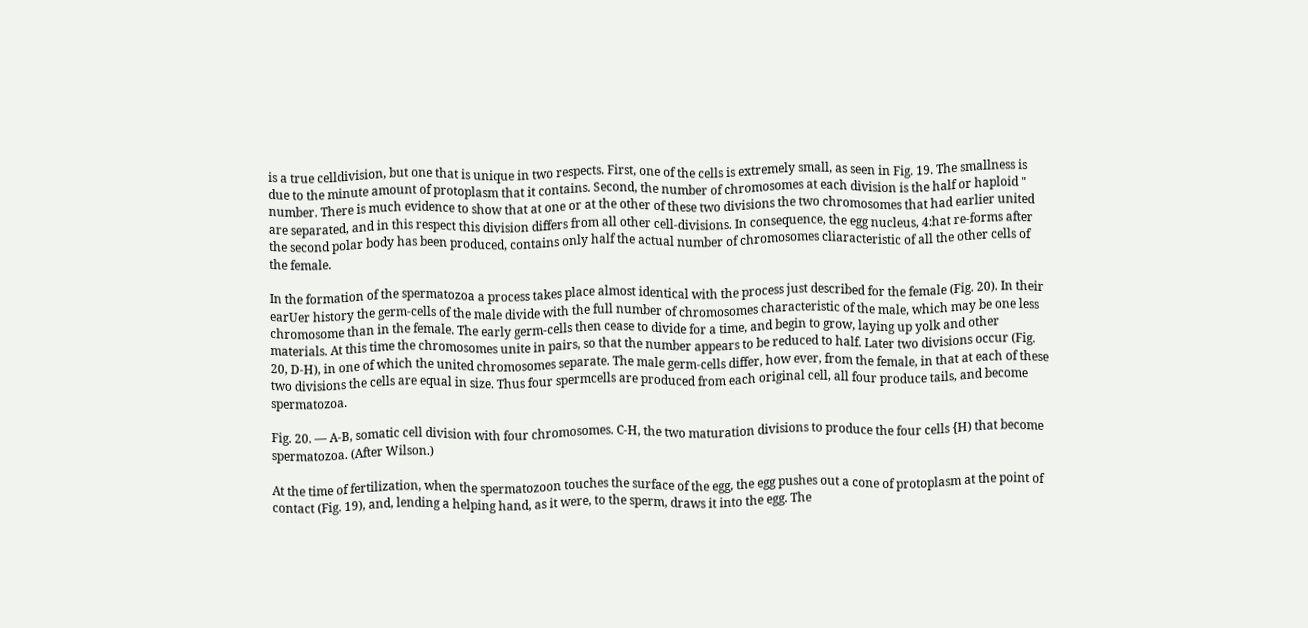is a true celldivision, but one that is unique in two respects. First, one of the cells is extremely small, as seen in Fig. 19. The smallness is due to the minute amount of protoplasm that it contains. Second, the number of chromosomes at each division is the half or haploid " number. There is much evidence to show that at one or at the other of these two divisions the two chromosomes that had earlier united are separated, and in this respect this division differs from all other cell-divisions. In consequence, the egg nucleus, 4:hat re-forms after the second polar body has been produced, contains only half the actual number of chromosomes cliaracteristic of all the other cells of the female.

In the formation of the spermatozoa a process takes place almost identical with the process just described for the female (Fig. 20). In their earUer history the germ-cells of the male divide with the full number of chromosomes characteristic of the male, which may be one less chromosome than in the female. The early germ-cells then cease to divide for a time, and begin to grow, laying up yolk and other materials. At this time the chromosomes unite in pairs, so that the number appears to be reduced to half. Later two divisions occur (Fig. 20, D-H), in one of which the united chromosomes separate. The male germ-cells differ, how ever, from the female, in that at each of these two divisions the cells are equal in size. Thus four spermcells are produced from each original cell, all four produce tails, and become spermatozoa.

Fig. 20. — A-B, somatic cell division with four chromosomes. C-H, the two maturation divisions to produce the four cells {H) that become spermatozoa. (After Wilson.)

At the time of fertilization, when the spermatozoon touches the surface of the egg, the egg pushes out a cone of protoplasm at the point of contact (Fig. 19), and, lending a helping hand, as it were, to the sperm, draws it into the egg. The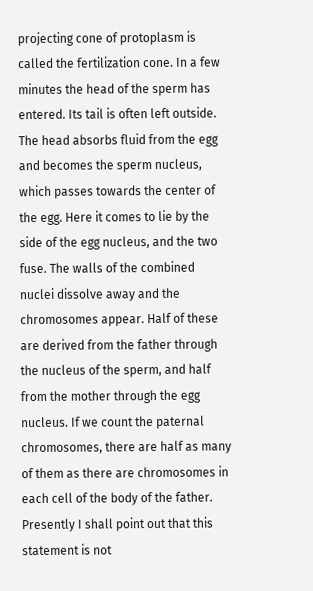projecting cone of protoplasm is called the fertilization cone. In a few minutes the head of the sperm has entered. Its tail is often left outside. The head absorbs fluid from the egg and becomes the sperm nucleus, which passes towards the center of the egg. Here it comes to lie by the side of the egg nucleus, and the two fuse. The walls of the combined nuclei dissolve away and the chromosomes appear. Half of these are derived from the father through the nucleus of the sperm, and half from the mother through the egg nucleus. If we count the paternal chromosomes, there are half as many of them as there are chromosomes in each cell of the body of the father. Presently I shall point out that this statement is not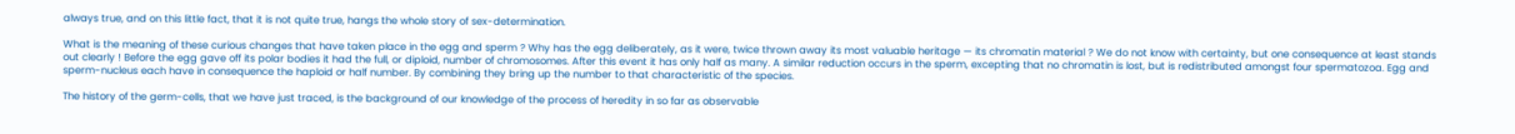always true, and on this little fact, that it is not quite true, hangs the whole story of sex-determination.

What is the meaning of these curious changes that have taken place in the egg and sperm ? Why has the egg deliberately, as it were, twice thrown away its most valuable heritage — its chromatin material ? We do not know with certainty, but one consequence at least stands out clearly ! Before the egg gave off its polar bodies it had the full, or diploid, number of chromosomes. After this event it has only half as many. A similar reduction occurs in the sperm, excepting that no chromatin is lost, but is redistributed amongst four spermatozoa. Egg and sperm-nucleus each have in consequence the haploid or half number. By combining they bring up the number to that characteristic of the species.

The history of the germ-cells, that we have just traced, is the background of our knowledge of the process of heredity in so far as observable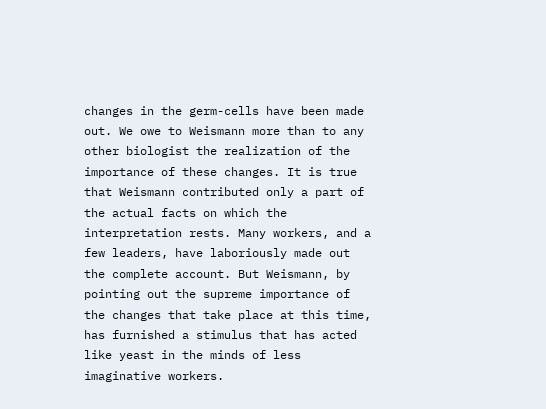changes in the germ-cells have been made out. We owe to Weismann more than to any other biologist the realization of the importance of these changes. It is true that Weismann contributed only a part of the actual facts on which the interpretation rests. Many workers, and a few leaders, have laboriously made out the complete account. But Weismann, by pointing out the supreme importance of the changes that take place at this time, has furnished a stimulus that has acted like yeast in the minds of less imaginative workers.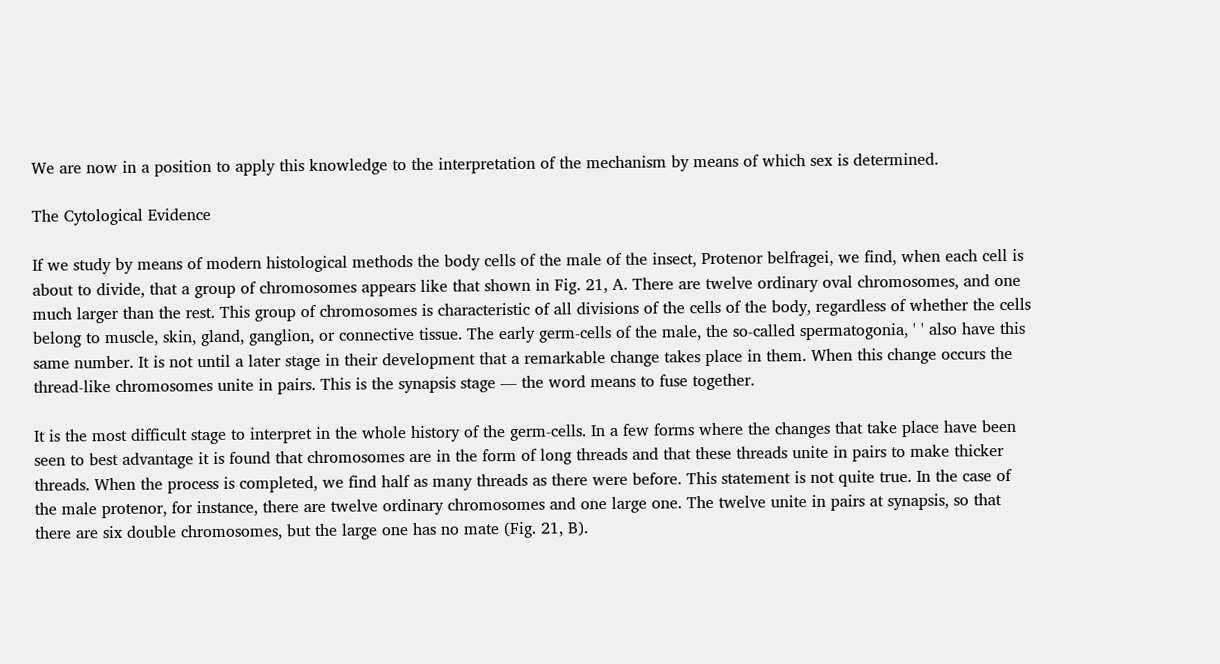We are now in a position to apply this knowledge to the interpretation of the mechanism by means of which sex is determined.

The Cytological Evidence

If we study by means of modern histological methods the body cells of the male of the insect, Protenor belfragei, we find, when each cell is about to divide, that a group of chromosomes appears like that shown in Fig. 21, A. There are twelve ordinary oval chromosomes, and one much larger than the rest. This group of chromosomes is characteristic of all divisions of the cells of the body, regardless of whether the cells belong to muscle, skin, gland, ganglion, or connective tissue. The early germ-cells of the male, the so-called spermatogonia, ' ' also have this same number. It is not until a later stage in their development that a remarkable change takes place in them. When this change occurs the thread-like chromosomes unite in pairs. This is the synapsis stage — the word means to fuse together.

It is the most difficult stage to interpret in the whole history of the germ-cells. In a few forms where the changes that take place have been seen to best advantage it is found that chromosomes are in the form of long threads and that these threads unite in pairs to make thicker threads. When the process is completed, we find half as many threads as there were before. This statement is not quite true. In the case of the male protenor, for instance, there are twelve ordinary chromosomes and one large one. The twelve unite in pairs at synapsis, so that there are six double chromosomes, but the large one has no mate (Fig. 21, B).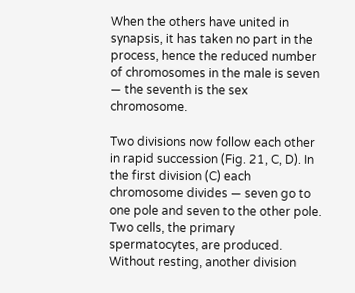When the others have united in synapsis, it has taken no part in the process, hence the reduced number of chromosomes in the male is seven — the seventh is the sex chromosome.

Two divisions now follow each other in rapid succession (Fig. 21, C, D). In the first division (C) each chromosome divides — seven go to one pole and seven to the other pole. Two cells, the primary spermatocytes, are produced. Without resting, another division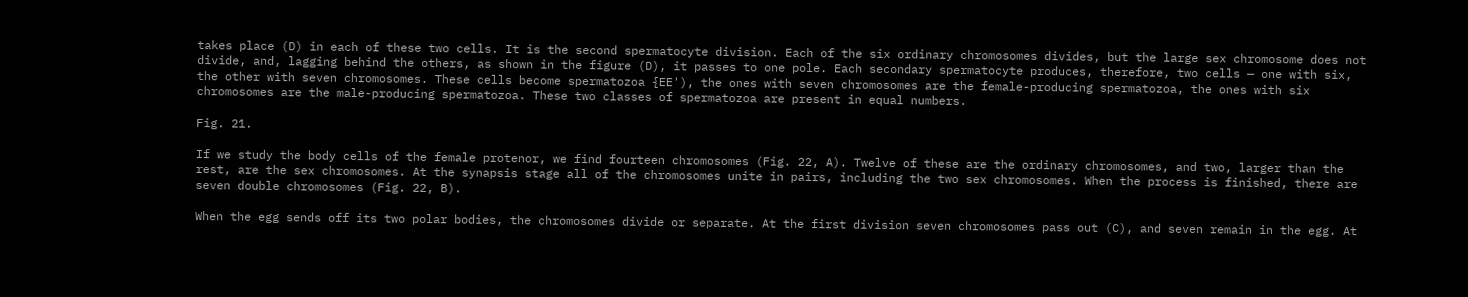takes place (D) in each of these two cells. It is the second spermatocyte division. Each of the six ordinary chromosomes divides, but the large sex chromosome does not divide, and, lagging behind the others, as shown in the figure (D), it passes to one pole. Each secondary spermatocyte produces, therefore, two cells — one with six, the other with seven chromosomes. These cells become spermatozoa {EE'), the ones with seven chromosomes are the female-producing spermatozoa, the ones with six chromosomes are the male-producing spermatozoa. These two classes of spermatozoa are present in equal numbers.

Fig. 21.

If we study the body cells of the female protenor, we find fourteen chromosomes (Fig. 22, A). Twelve of these are the ordinary chromosomes, and two, larger than the rest, are the sex chromosomes. At the synapsis stage all of the chromosomes unite in pairs, including the two sex chromosomes. When the process is finished, there are seven double chromosomes (Fig. 22, B).

When the egg sends off its two polar bodies, the chromosomes divide or separate. At the first division seven chromosomes pass out (C), and seven remain in the egg. At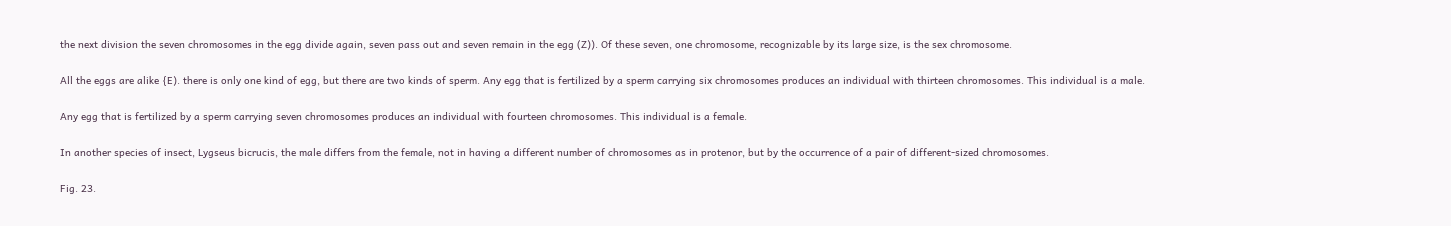the next division the seven chromosomes in the egg divide again, seven pass out and seven remain in the egg (Z)). Of these seven, one chromosome, recognizable by its large size, is the sex chromosome.

All the eggs are alike {E). there is only one kind of egg, but there are two kinds of sperm. Any egg that is fertilized by a sperm carrying six chromosomes produces an individual with thirteen chromosomes. This individual is a male.

Any egg that is fertilized by a sperm carrying seven chromosomes produces an individual with fourteen chromosomes. This individual is a female.

In another species of insect, Lygseus bicrucis, the male differs from the female, not in having a different number of chromosomes as in protenor, but by the occurrence of a pair of different-sized chromosomes.

Fig. 23.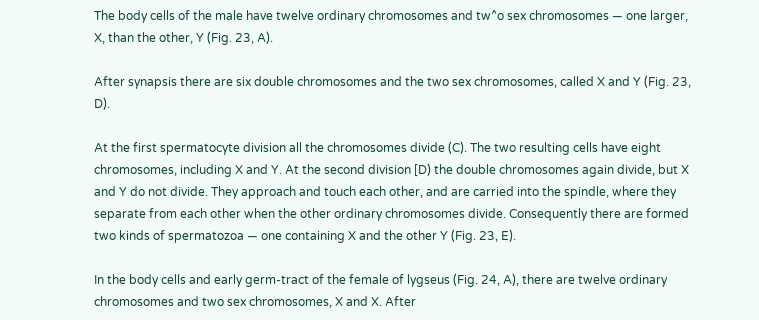The body cells of the male have twelve ordinary chromosomes and tw^o sex chromosomes — one larger, X, than the other, Y (Fig. 23, A).

After synapsis there are six double chromosomes and the two sex chromosomes, called X and Y (Fig. 23, D).

At the first spermatocyte division all the chromosomes divide (C). The two resulting cells have eight chromosomes, including X and Y. At the second division [D) the double chromosomes again divide, but X and Y do not divide. They approach and touch each other, and are carried into the spindle, where they separate from each other when the other ordinary chromosomes divide. Consequently there are formed two kinds of spermatozoa — one containing X and the other Y (Fig. 23, E).

In the body cells and early germ-tract of the female of lygseus (Fig. 24, A), there are twelve ordinary chromosomes and two sex chromosomes, X and X. After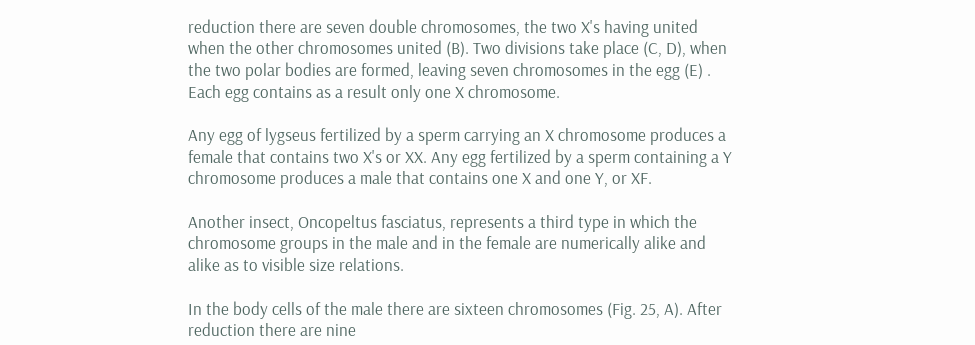reduction there are seven double chromosomes, the two X's having united when the other chromosomes united (B). Two divisions take place (C, D), when the two polar bodies are formed, leaving seven chromosomes in the egg (E) . Each egg contains as a result only one X chromosome.

Any egg of lygseus fertilized by a sperm carrying an X chromosome produces a female that contains two X's or XX. Any egg fertilized by a sperm containing a Y chromosome produces a male that contains one X and one Y, or XF.

Another insect, Oncopeltus fasciatus, represents a third type in which the chromosome groups in the male and in the female are numerically alike and alike as to visible size relations.

In the body cells of the male there are sixteen chromosomes (Fig. 25, A). After reduction there are nine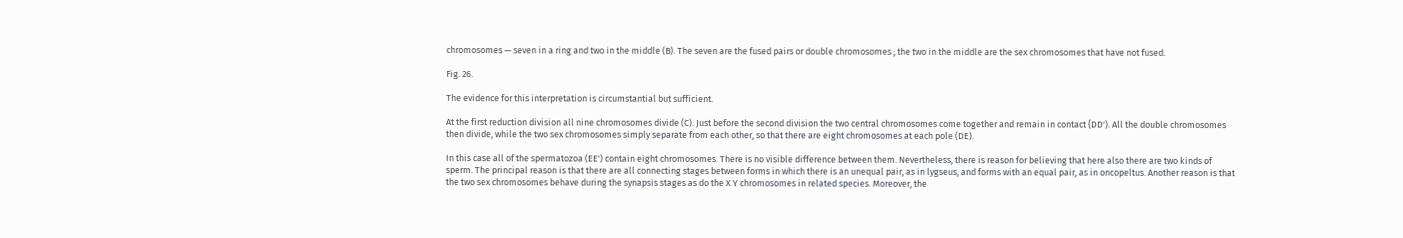chromosomes — seven in a ring and two in the middle (B). The seven are the fused pairs or double chromosomes ; the two in the middle are the sex chromosomes that have not fused.

Fig. 26.

The evidence for this interpretation is circumstantial but sufficient.

At the first reduction division all nine chromosomes divide (C). Just before the second division the two central chromosomes come together and remain in contact {DD'). All the double chromosomes then divide, while the two sex chromosomes simply separate from each other, so that there are eight chromosomes at each pole (DE).

In this case all of the spermatozoa (EE') contain eight chromosomes. There is no visible difference between them. Nevertheless, there is reason for believing that here also there are two kinds of sperm. The principal reason is that there are all connecting stages between forms in which there is an unequal pair, as in lygseus, and forms with an equal pair, as in oncopeltus. Another reason is that the two sex chromosomes behave during the synapsis stages as do the X Y chromosomes in related species. Moreover, the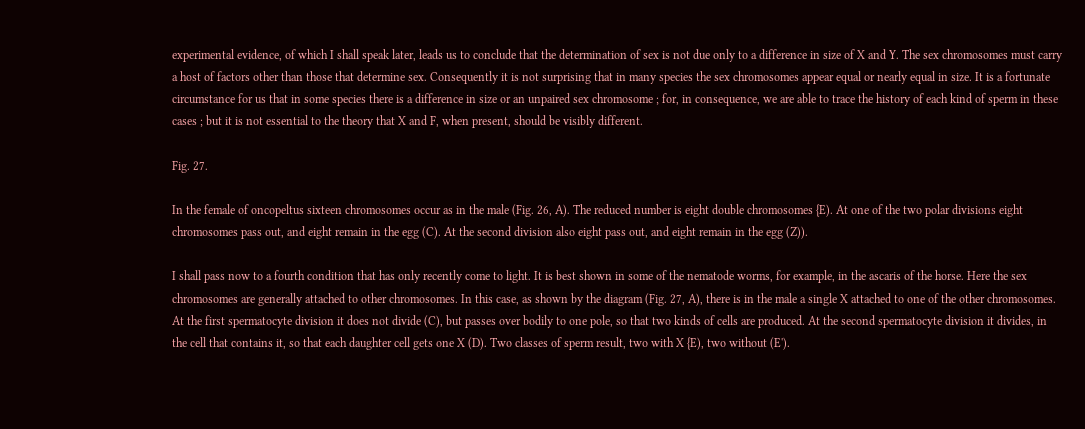experimental evidence, of which I shall speak later, leads us to conclude that the determination of sex is not due only to a difference in size of X and Y. The sex chromosomes must carry a host of factors other than those that determine sex. Consequently it is not surprising that in many species the sex chromosomes appear equal or nearly equal in size. It is a fortunate circumstance for us that in some species there is a difference in size or an unpaired sex chromosome ; for, in consequence, we are able to trace the history of each kind of sperm in these cases ; but it is not essential to the theory that X and F, when present, should be visibly different.

Fig. 27.

In the female of oncopeltus sixteen chromosomes occur as in the male (Fig. 26, A). The reduced number is eight double chromosomes {E). At one of the two polar divisions eight chromosomes pass out, and eight remain in the egg (C). At the second division also eight pass out, and eight remain in the egg (Z)).

I shall pass now to a fourth condition that has only recently come to light. It is best shown in some of the nematode worms, for example, in the ascaris of the horse. Here the sex chromosomes are generally attached to other chromosomes. In this case, as shown by the diagram (Fig. 27, A), there is in the male a single X attached to one of the other chromosomes. At the first spermatocyte division it does not divide (C), but passes over bodily to one pole, so that two kinds of cells are produced. At the second spermatocyte division it divides, in the cell that contains it, so that each daughter cell gets one X (D). Two classes of sperm result, two with X {E), two without (E').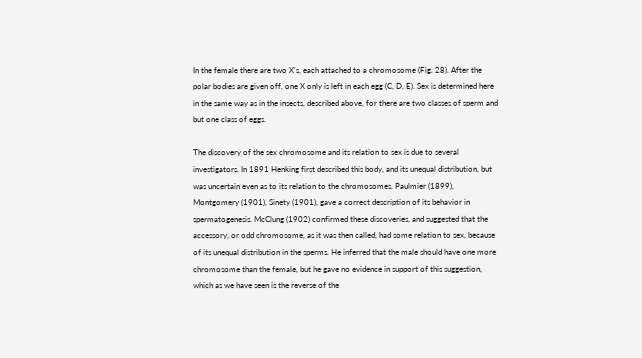In the female there are two X's, each attached to a chromosome (Fig. 28). After the polar bodies are given off, one X only is left in each egg (C, D, E). Sex is determined here in the same way as in the insects, described above, for there are two classes of sperm and but one class of eggs.

The discovery of the sex chromosome and its relation to sex is due to several investigators. In 1891 Henking first described this body, and its unequal distribution, but was uncertain even as to its relation to the chromosomes. Paulmier (1899), Montgomery (1901), Sinety (1901), gave a correct description of its behavior in spermatogenesis. McClung (1902) confirmed these discoveries, and suggested that the accessory, or odd chromosome, as it was then called, had some relation to sex, because of its unequal distribution in the sperms. He inferred that the male should have one more chromosome than the female, but he gave no evidence in support of this suggestion, which as we have seen is the reverse of the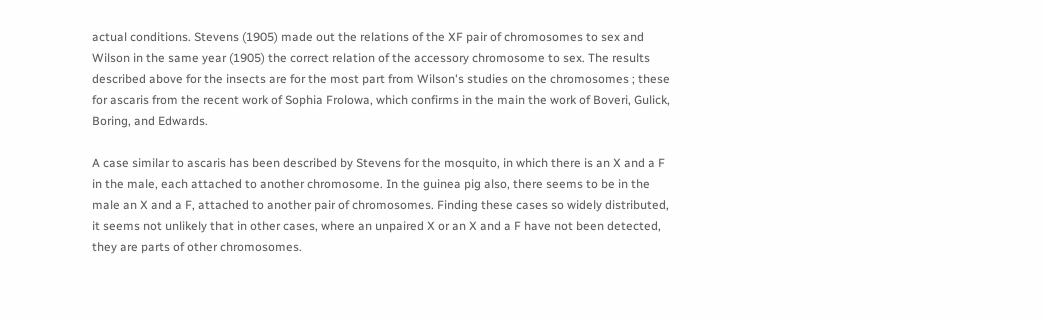actual conditions. Stevens (1905) made out the relations of the XF pair of chromosomes to sex and Wilson in the same year (1905) the correct relation of the accessory chromosome to sex. The results described above for the insects are for the most part from Wilson's studies on the chromosomes ; these for ascaris from the recent work of Sophia Frolowa, which confirms in the main the work of Boveri, Gulick, Boring, and Edwards.

A case similar to ascaris has been described by Stevens for the mosquito, in which there is an X and a F in the male, each attached to another chromosome. In the guinea pig also, there seems to be in the male an X and a F, attached to another pair of chromosomes. Finding these cases so widely distributed, it seems not unlikely that in other cases, where an unpaired X or an X and a F have not been detected, they are parts of other chromosomes.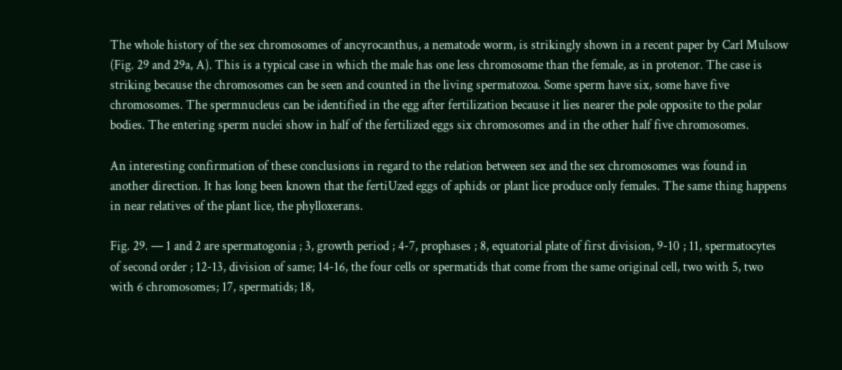The whole history of the sex chromosomes of ancyrocanthus, a nematode worm, is strikingly shown in a recent paper by Carl Mulsow (Fig. 29 and 29a, A). This is a typical case in which the male has one less chromosome than the female, as in protenor. The case is striking because the chromosomes can be seen and counted in the living spermatozoa. Some sperm have six, some have five chromosomes. The spermnucleus can be identified in the egg after fertilization because it lies nearer the pole opposite to the polar bodies. The entering sperm nuclei show in half of the fertilized eggs six chromosomes and in the other half five chromosomes.

An interesting confirmation of these conclusions in regard to the relation between sex and the sex chromosomes was found in another direction. It has long been known that the fertiUzed eggs of aphids or plant lice produce only females. The same thing happens in near relatives of the plant lice, the phylloxerans.

Fig. 29. — 1 and 2 are spermatogonia ; 3, growth period ; 4-7, prophases ; 8, equatorial plate of first division, 9-10 ; 11, spermatocytes of second order ; 12-13, division of same; 14-16, the four cells or spermatids that come from the same original cell, two with 5, two with 6 chromosomes; 17, spermatids; 18,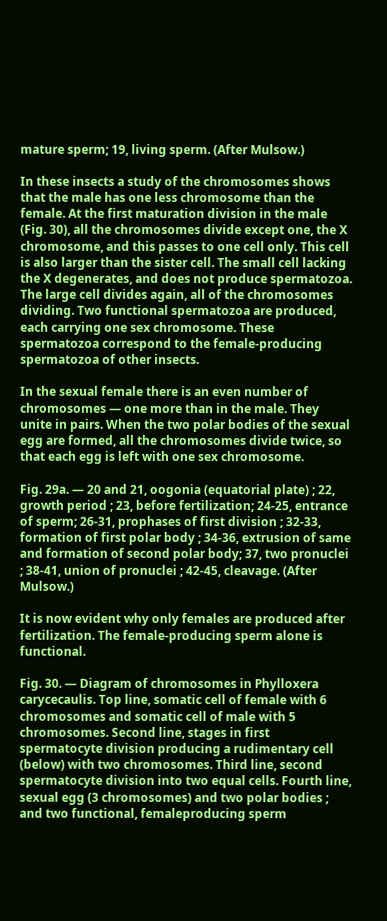mature sperm; 19, living sperm. (After Mulsow.)

In these insects a study of the chromosomes shows that the male has one less chromosome than the female. At the first maturation division in the male (Fig. 30), all the chromosomes divide except one, the X chromosome, and this passes to one cell only. This cell is also larger than the sister cell. The small cell lacking the X degenerates, and does not produce spermatozoa. The large cell divides again, all of the chromosomes dividing. Two functional spermatozoa are produced, each carrying one sex chromosome. These spermatozoa correspond to the female-producing spermatozoa of other insects.

In the sexual female there is an even number of chromosomes — one more than in the male. They unite in pairs. When the two polar bodies of the sexual egg are formed, all the chromosomes divide twice, so that each egg is left with one sex chromosome.

Fig. 29a. — 20 and 21, oogonia (equatorial plate) ; 22, growth period ; 23, before fertilization; 24-25, entrance of sperm; 26-31, prophases of first division ; 32-33, formation of first polar body ; 34-36, extrusion of same and formation of second polar body; 37, two pronuclei ; 38-41, union of pronuclei ; 42-45, cleavage. (After Mulsow.)

It is now evident why only females are produced after fertilization. The female-producing sperm alone is functional.

Fig. 30. — Diagram of chromosomes in Phylloxera carycecaulis. Top line, somatic cell of female with 6 chromosomes and somatic cell of male with 5 chromosomes. Second line, stages in first spermatocyte division producing a rudimentary cell (below) with two chromosomes. Third line, second spermatocyte division into two equal cells. Fourth line, sexual egg (3 chromosomes) and two polar bodies ; and two functional, femaleproducing sperm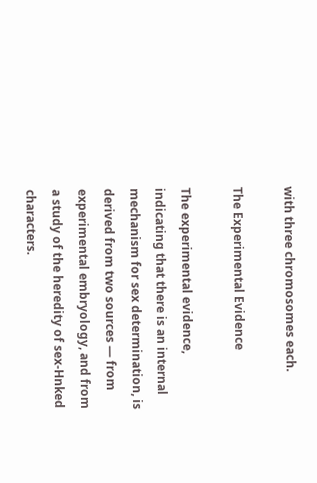with three chromosomes each.

The Experimental Evidence

The experimental evidence, indicating that there is an internal mechanism for sex determination, is derived from two sources — from experimental embryology, and from a study of the heredity of sex-Hnked characters.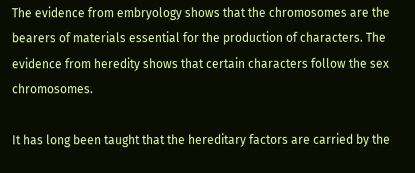The evidence from embryology shows that the chromosomes are the bearers of materials essential for the production of characters. The evidence from heredity shows that certain characters follow the sex chromosomes.

It has long been taught that the hereditary factors are carried by the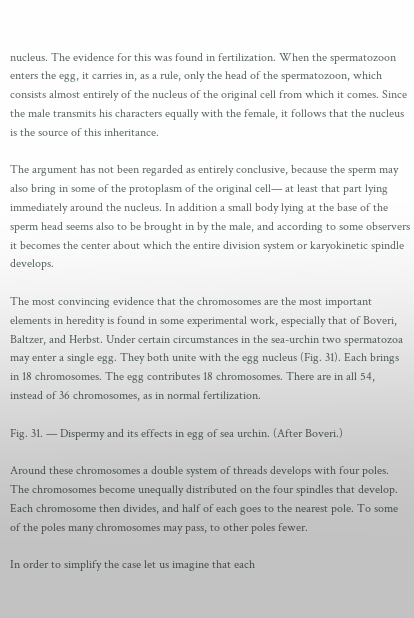nucleus. The evidence for this was found in fertilization. When the spermatozoon enters the egg, it carries in, as a rule, only the head of the spermatozoon, which consists almost entirely of the nucleus of the original cell from which it comes. Since the male transmits his characters equally with the female, it follows that the nucleus is the source of this inheritance.

The argument has not been regarded as entirely conclusive, because the sperm may also bring in some of the protoplasm of the original cell— at least that part lying immediately around the nucleus. In addition a small body lying at the base of the sperm head seems also to be brought in by the male, and according to some observers it becomes the center about which the entire division system or karyokinetic spindle develops.

The most convincing evidence that the chromosomes are the most important elements in heredity is found in some experimental work, especially that of Boveri, Baltzer, and Herbst. Under certain circumstances in the sea-urchin two spermatozoa may enter a single egg. They both unite with the egg nucleus (Fig. 31). Each brings in 18 chromosomes. The egg contributes 18 chromosomes. There are in all 54, instead of 36 chromosomes, as in normal fertilization.

Fig. 31. — Dispermy and its effects in egg of sea urchin. (After Boveri.)

Around these chromosomes a double system of threads develops with four poles. The chromosomes become unequally distributed on the four spindles that develop. Each chromosome then divides, and half of each goes to the nearest pole. To some of the poles many chromosomes may pass, to other poles fewer.

In order to simplify the case let us imagine that each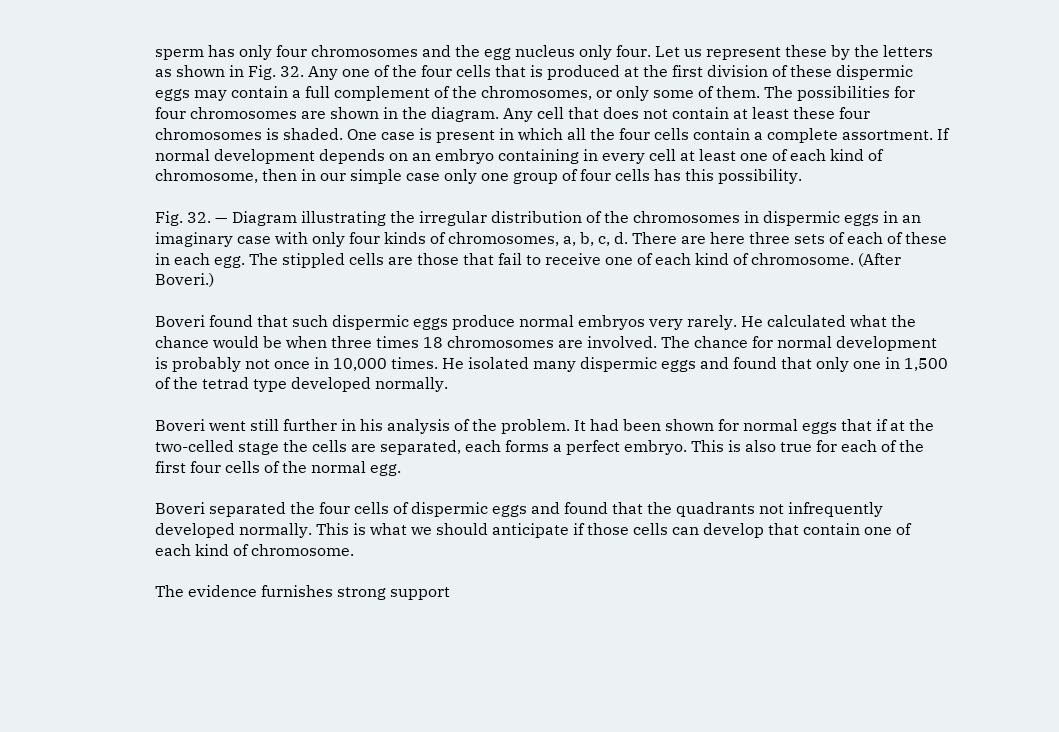sperm has only four chromosomes and the egg nucleus only four. Let us represent these by the letters as shown in Fig. 32. Any one of the four cells that is produced at the first division of these dispermic eggs may contain a full complement of the chromosomes, or only some of them. The possibilities for four chromosomes are shown in the diagram. Any cell that does not contain at least these four chromosomes is shaded. One case is present in which all the four cells contain a complete assortment. If normal development depends on an embryo containing in every cell at least one of each kind of chromosome, then in our simple case only one group of four cells has this possibility.

Fig. 32. — Diagram illustrating the irregular distribution of the chromosomes in dispermic eggs in an imaginary case with only four kinds of chromosomes, a, b, c, d. There are here three sets of each of these in each egg. The stippled cells are those that fail to receive one of each kind of chromosome. (After Boveri.)

Boveri found that such dispermic eggs produce normal embryos very rarely. He calculated what the chance would be when three times 18 chromosomes are involved. The chance for normal development is probably not once in 10,000 times. He isolated many dispermic eggs and found that only one in 1,500 of the tetrad type developed normally.

Boveri went still further in his analysis of the problem. It had been shown for normal eggs that if at the two-celled stage the cells are separated, each forms a perfect embryo. This is also true for each of the first four cells of the normal egg.

Boveri separated the four cells of dispermic eggs and found that the quadrants not infrequently developed normally. This is what we should anticipate if those cells can develop that contain one of each kind of chromosome.

The evidence furnishes strong support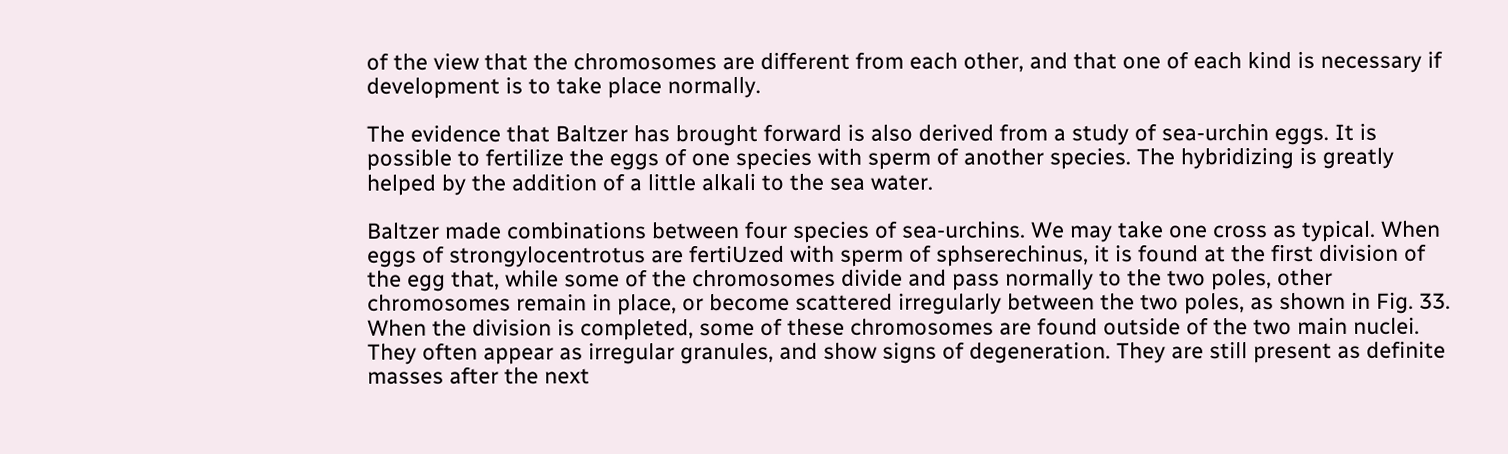of the view that the chromosomes are different from each other, and that one of each kind is necessary if development is to take place normally.

The evidence that Baltzer has brought forward is also derived from a study of sea-urchin eggs. It is possible to fertilize the eggs of one species with sperm of another species. The hybridizing is greatly helped by the addition of a little alkali to the sea water.

Baltzer made combinations between four species of sea-urchins. We may take one cross as typical. When eggs of strongylocentrotus are fertiUzed with sperm of sphserechinus, it is found at the first division of the egg that, while some of the chromosomes divide and pass normally to the two poles, other chromosomes remain in place, or become scattered irregularly between the two poles, as shown in Fig. 33. When the division is completed, some of these chromosomes are found outside of the two main nuclei. They often appear as irregular granules, and show signs of degeneration. They are still present as definite masses after the next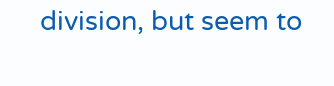division, but seem to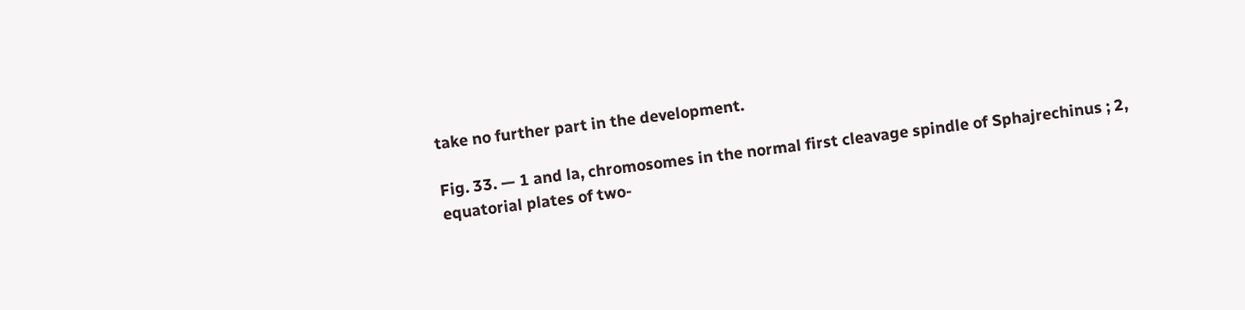take no further part in the development.

Fig. 33. — 1 and la, chromosomes in the normal first cleavage spindle of Sphajrechinus ; 2, equatorial plates of two-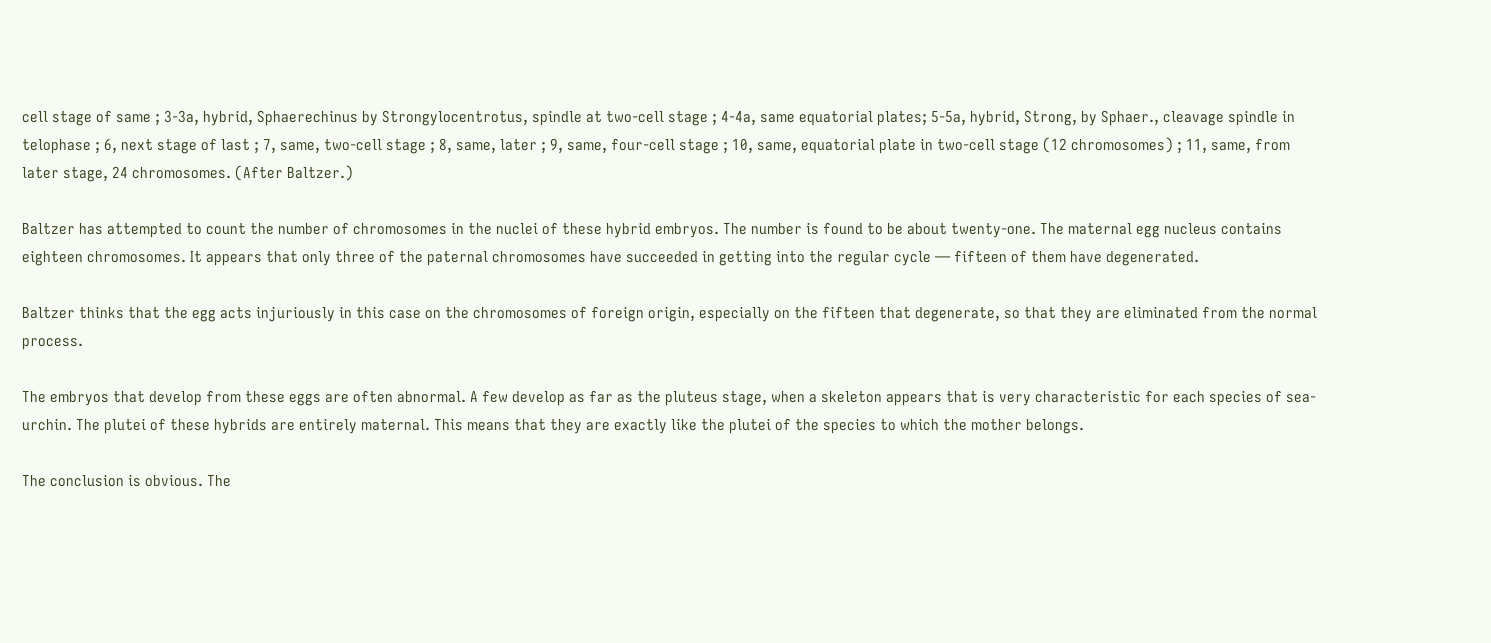cell stage of same ; 3-3a, hybrid, Sphaerechinus by Strongylocentrotus, spindle at two-cell stage ; 4-4a, same equatorial plates; 5-5a, hybrid, Strong, by Sphaer., cleavage spindle in telophase ; 6, next stage of last ; 7, same, two-cell stage ; 8, same, later ; 9, same, four-cell stage ; 10, same, equatorial plate in two-cell stage (12 chromosomes) ; 11, same, from later stage, 24 chromosomes. (After Baltzer.)

Baltzer has attempted to count the number of chromosomes in the nuclei of these hybrid embryos. The number is found to be about twenty-one. The maternal egg nucleus contains eighteen chromosomes. It appears that only three of the paternal chromosomes have succeeded in getting into the regular cycle — fifteen of them have degenerated.

Baltzer thinks that the egg acts injuriously in this case on the chromosomes of foreign origin, especially on the fifteen that degenerate, so that they are eliminated from the normal process.

The embryos that develop from these eggs are often abnormal. A few develop as far as the pluteus stage, when a skeleton appears that is very characteristic for each species of sea-urchin. The plutei of these hybrids are entirely maternal. This means that they are exactly like the plutei of the species to which the mother belongs.

The conclusion is obvious. The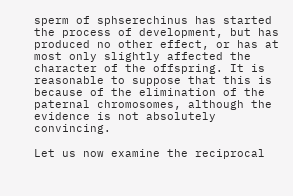sperm of sphserechinus has started the process of development, but has produced no other effect, or has at most only slightly affected the character of the offspring. It is reasonable to suppose that this is because of the elimination of the paternal chromosomes, although the evidence is not absolutely convincing.

Let us now examine the reciprocal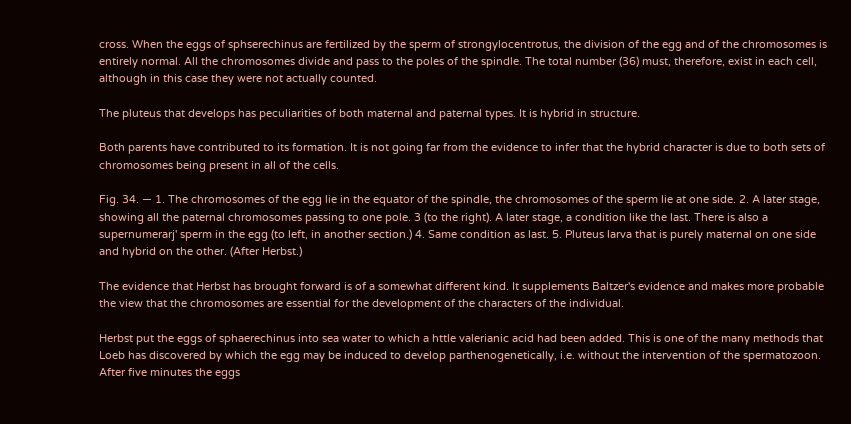cross. When the eggs of sphserechinus are fertilized by the sperm of strongylocentrotus, the division of the egg and of the chromosomes is entirely normal. All the chromosomes divide and pass to the poles of the spindle. The total number (36) must, therefore, exist in each cell, although in this case they were not actually counted.

The pluteus that develops has peculiarities of both maternal and paternal types. It is hybrid in structure.

Both parents have contributed to its formation. It is not going far from the evidence to infer that the hybrid character is due to both sets of chromosomes being present in all of the cells.

Fig. 34. — 1. The chromosomes of the egg lie in the equator of the spindle, the chromosomes of the sperm lie at one side. 2. A later stage, showing all the paternal chromosomes passing to one pole. 3 (to the right). A later stage, a condition like the last. There is also a supernumerarj' sperm in the egg (to left, in another section.) 4. Same condition as last. 5. Pluteus larva that is purely maternal on one side and hybrid on the other. (After Herbst.)

The evidence that Herbst has brought forward is of a somewhat different kind. It supplements Baltzer's evidence and makes more probable the view that the chromosomes are essential for the development of the characters of the individual.

Herbst put the eggs of sphaerechinus into sea water to which a httle valerianic acid had been added. This is one of the many methods that Loeb has discovered by which the egg may be induced to develop parthenogenetically, i.e. without the intervention of the spermatozoon. After five minutes the eggs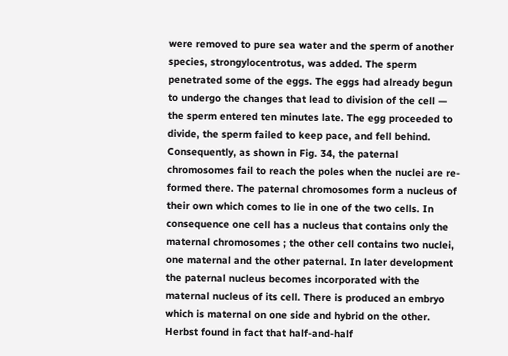were removed to pure sea water and the sperm of another species, strongylocentrotus, was added. The sperm penetrated some of the eggs. The eggs had already begun to undergo the changes that lead to division of the cell — the sperm entered ten minutes late. The egg proceeded to divide, the sperm failed to keep pace, and fell behind. Consequently, as shown in Fig. 34, the paternal chromosomes fail to reach the poles when the nuclei are re-formed there. The paternal chromosomes form a nucleus of their own which comes to lie in one of the two cells. In consequence one cell has a nucleus that contains only the maternal chromosomes ; the other cell contains two nuclei, one maternal and the other paternal. In later development the paternal nucleus becomes incorporated with the maternal nucleus of its cell. There is produced an embryo which is maternal on one side and hybrid on the other. Herbst found in fact that half-and-half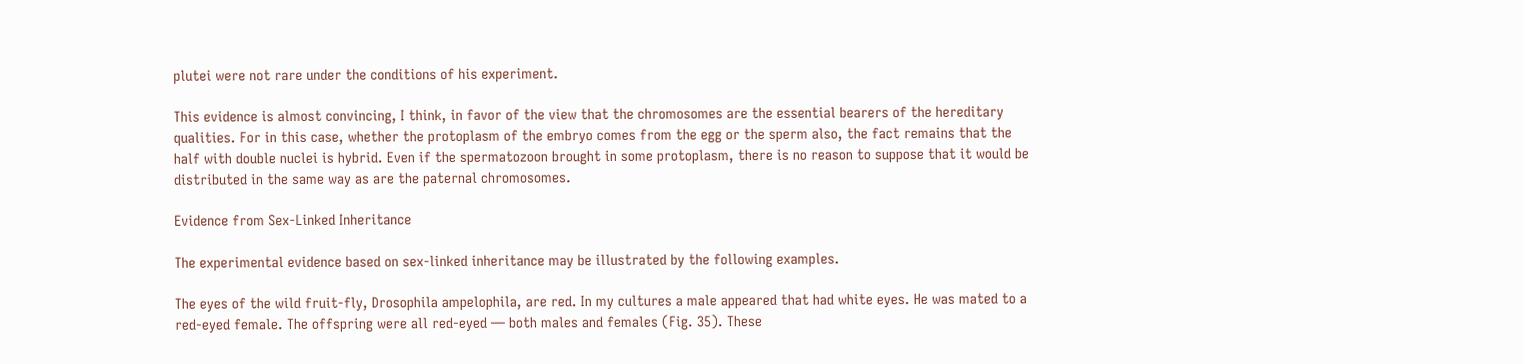plutei were not rare under the conditions of his experiment.

This evidence is almost convincing, I think, in favor of the view that the chromosomes are the essential bearers of the hereditary qualities. For in this case, whether the protoplasm of the embryo comes from the egg or the sperm also, the fact remains that the half with double nuclei is hybrid. Even if the spermatozoon brought in some protoplasm, there is no reason to suppose that it would be distributed in the same way as are the paternal chromosomes.

Evidence from Sex-Linked Inheritance

The experimental evidence based on sex-linked inheritance may be illustrated by the following examples.

The eyes of the wild fruit-fly, Drosophila ampelophila, are red. In my cultures a male appeared that had white eyes. He was mated to a red-eyed female. The offspring were all red-eyed — both males and females (Fig. 35). These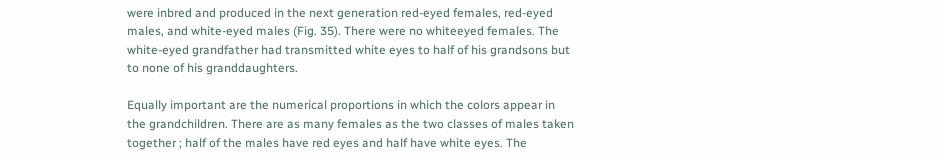were inbred and produced in the next generation red-eyed females, red-eyed males, and white-eyed males (Fig. 35). There were no whiteeyed females. The white-eyed grandfather had transmitted white eyes to half of his grandsons but to none of his granddaughters.

Equally important are the numerical proportions in which the colors appear in the grandchildren. There are as many females as the two classes of males taken together ; half of the males have red eyes and half have white eyes. The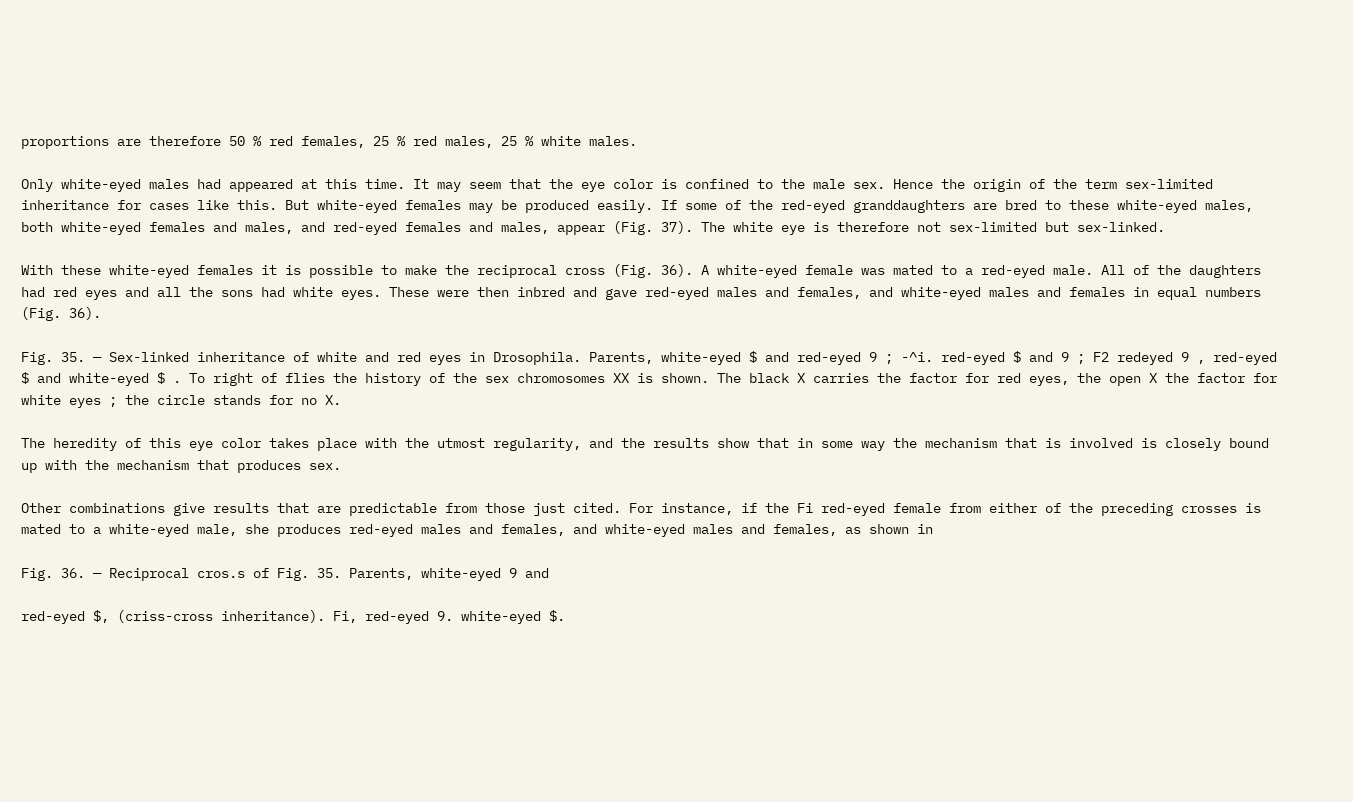proportions are therefore 50 % red females, 25 % red males, 25 % white males.

Only white-eyed males had appeared at this time. It may seem that the eye color is confined to the male sex. Hence the origin of the term sex-limited inheritance for cases like this. But white-eyed females may be produced easily. If some of the red-eyed granddaughters are bred to these white-eyed males, both white-eyed females and males, and red-eyed females and males, appear (Fig. 37). The white eye is therefore not sex-limited but sex-linked.

With these white-eyed females it is possible to make the reciprocal cross (Fig. 36). A white-eyed female was mated to a red-eyed male. All of the daughters had red eyes and all the sons had white eyes. These were then inbred and gave red-eyed males and females, and white-eyed males and females in equal numbers (Fig. 36).

Fig. 35. — Sex-linked inheritance of white and red eyes in Drosophila. Parents, white-eyed $ and red-eyed 9 ; -^i. red-eyed $ and 9 ; F2 redeyed 9 , red-eyed $ and white-eyed $ . To right of flies the history of the sex chromosomes XX is shown. The black X carries the factor for red eyes, the open X the factor for white eyes ; the circle stands for no X.

The heredity of this eye color takes place with the utmost regularity, and the results show that in some way the mechanism that is involved is closely bound up with the mechanism that produces sex.

Other combinations give results that are predictable from those just cited. For instance, if the Fi red-eyed female from either of the preceding crosses is mated to a white-eyed male, she produces red-eyed males and females, and white-eyed males and females, as shown in

Fig. 36. — Reciprocal cros.s of Fig. 35. Parents, white-eyed 9 and

red-eyed $, (criss-cross inheritance). Fi, red-eyed 9. white-eyed $.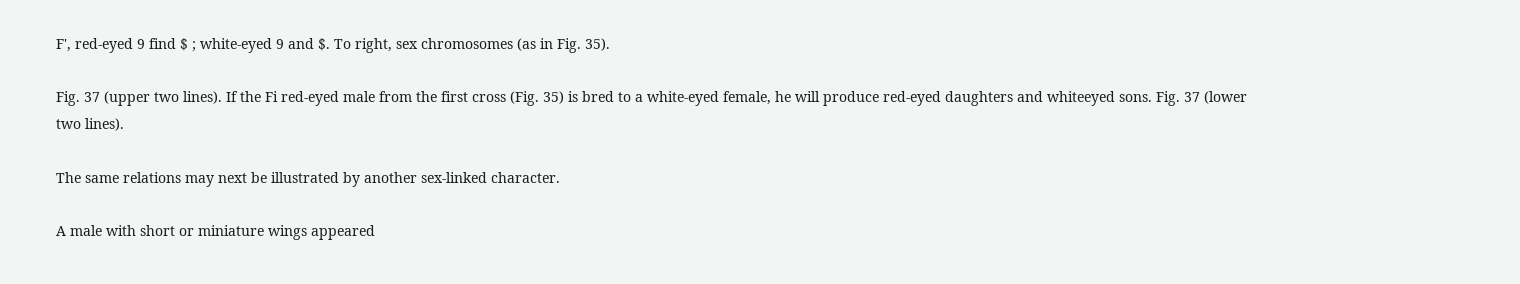F', red-eyed 9 find $ ; white-eyed 9 and $. To right, sex chromosomes (as in Fig. 35).

Fig. 37 (upper two lines). If the Fi red-eyed male from the first cross (Fig. 35) is bred to a white-eyed female, he will produce red-eyed daughters and whiteeyed sons. Fig. 37 (lower two lines).

The same relations may next be illustrated by another sex-linked character.

A male with short or miniature wings appeared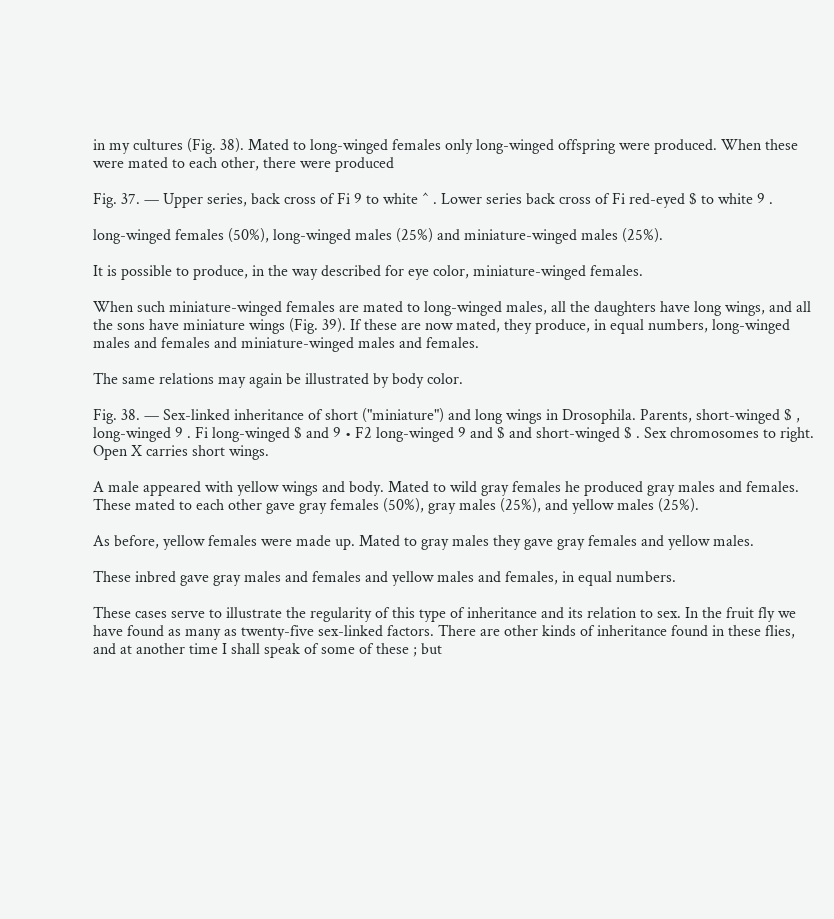in my cultures (Fig. 38). Mated to long-winged females only long-winged offspring were produced. When these were mated to each other, there were produced

Fig. 37. — Upper series, back cross of Fi 9 to white ^ . Lower series back cross of Fi red-eyed $ to white 9 .

long-winged females (50%), long-winged males (25%) and miniature-winged males (25%).

It is possible to produce, in the way described for eye color, miniature-winged females.

When such miniature-winged females are mated to long-winged males, all the daughters have long wings, and all the sons have miniature wings (Fig. 39). If these are now mated, they produce, in equal numbers, long-winged males and females and miniature-winged males and females.

The same relations may again be illustrated by body color.

Fig. 38. — Sex-linked inheritance of short ("miniature") and long wings in Drosophila. Parents, short-winged $ , long-winged 9 . Fi long-winged $ and 9 • F2 long-winged 9 and $ and short-winged $ . Sex chromosomes to right. Open X carries short wings.

A male appeared with yellow wings and body. Mated to wild gray females he produced gray males and females. These mated to each other gave gray females (50%), gray males (25%), and yellow males (25%).

As before, yellow females were made up. Mated to gray males they gave gray females and yellow males.

These inbred gave gray males and females and yellow males and females, in equal numbers.

These cases serve to illustrate the regularity of this type of inheritance and its relation to sex. In the fruit fly we have found as many as twenty-five sex-linked factors. There are other kinds of inheritance found in these flies, and at another time I shall speak of some of these ; but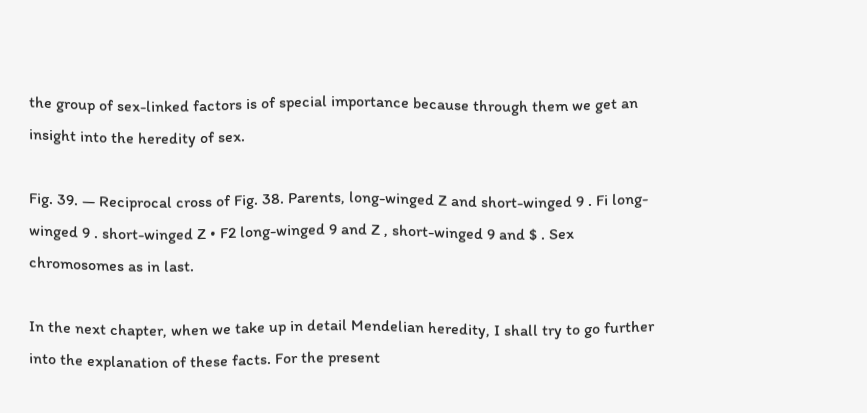the group of sex-linked factors is of special importance because through them we get an insight into the heredity of sex.

Fig. 39. — Reciprocal cross of Fig. 38. Parents, long-winged Z and short-winged 9 . Fi long-winged 9 . short-winged Z • F2 long-winged 9 and Z , short-winged 9 and $ . Sex chromosomes as in last.

In the next chapter, when we take up in detail Mendelian heredity, I shall try to go further into the explanation of these facts. For the present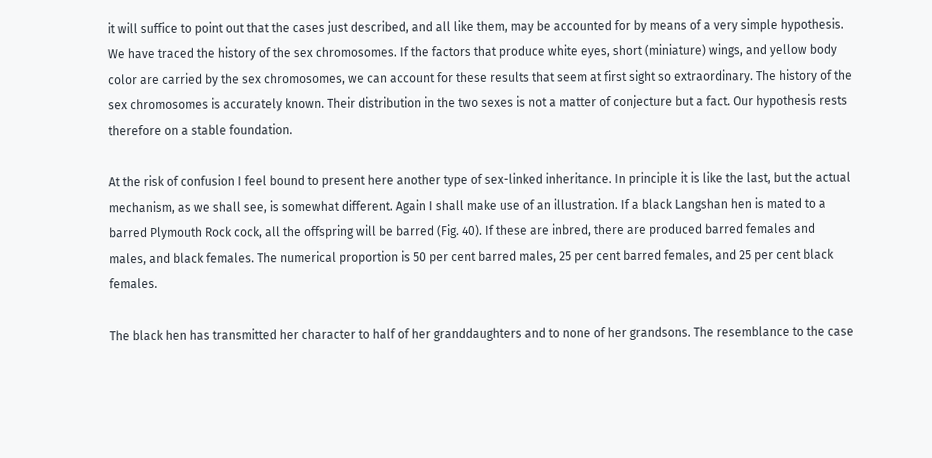it will suffice to point out that the cases just described, and all like them, may be accounted for by means of a very simple hypothesis. We have traced the history of the sex chromosomes. If the factors that produce white eyes, short (miniature) wings, and yellow body color are carried by the sex chromosomes, we can account for these results that seem at first sight so extraordinary. The history of the sex chromosomes is accurately known. Their distribution in the two sexes is not a matter of conjecture but a fact. Our hypothesis rests therefore on a stable foundation.

At the risk of confusion I feel bound to present here another type of sex-linked inheritance. In principle it is like the last, but the actual mechanism, as we shall see, is somewhat different. Again I shall make use of an illustration. If a black Langshan hen is mated to a barred Plymouth Rock cock, all the offspring will be barred (Fig. 40). If these are inbred, there are produced barred females and males, and black females. The numerical proportion is 50 per cent barred males, 25 per cent barred females, and 25 per cent black females.

The black hen has transmitted her character to half of her granddaughters and to none of her grandsons. The resemblance to the case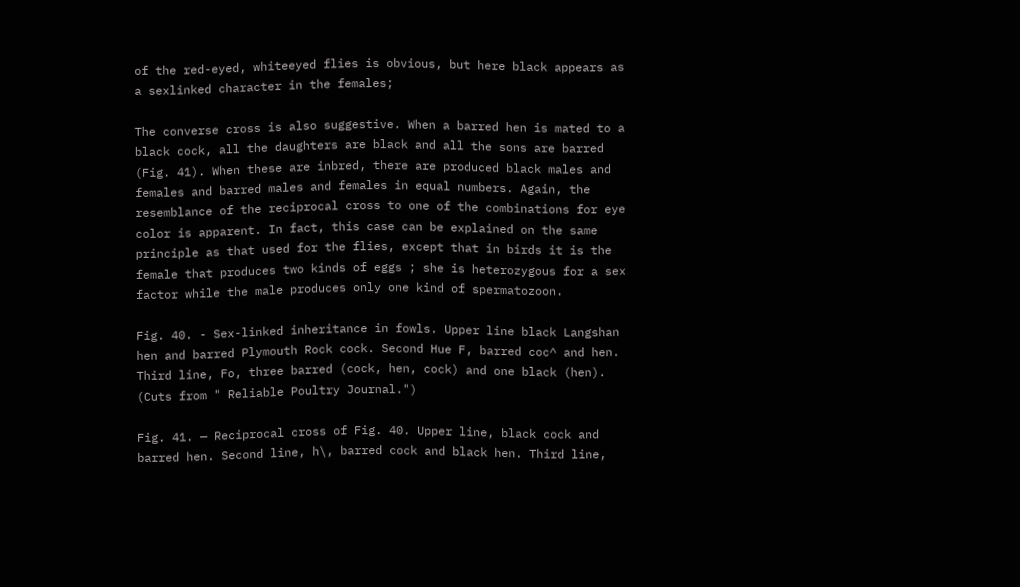of the red-eyed, whiteeyed flies is obvious, but here black appears as a sexlinked character in the females;

The converse cross is also suggestive. When a barred hen is mated to a black cock, all the daughters are black and all the sons are barred (Fig. 41). When these are inbred, there are produced black males and females and barred males and females in equal numbers. Again, the resemblance of the reciprocal cross to one of the combinations for eye color is apparent. In fact, this case can be explained on the same principle as that used for the flies, except that in birds it is the female that produces two kinds of eggs ; she is heterozygous for a sex factor while the male produces only one kind of spermatozoon.

Fig. 40. - Sex-linked inheritance in fowls. Upper line black Langshan hen and barred Plymouth Rock cock. Second Hue F, barred coc^ and hen. Third line, Fo, three barred (cock, hen, cock) and one black (hen). (Cuts from " Reliable Poultry Journal.")

Fig. 41. — Reciprocal cross of Fig. 40. Upper line, black cock and barred hen. Second line, h\, barred cock and black hen. Third line,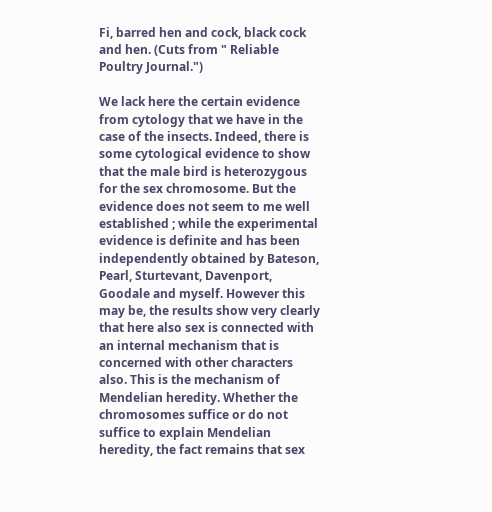Fi, barred hen and cock, black cock and hen. (Cuts from " Reliable Poultry Journal.")

We lack here the certain evidence from cytology that we have in the case of the insects. Indeed, there is some cytological evidence to show that the male bird is heterozygous for the sex chromosome. But the evidence does not seem to me well established ; while the experimental evidence is definite and has been independently obtained by Bateson, Pearl, Sturtevant, Davenport, Goodale and myself. However this may be, the results show very clearly that here also sex is connected with an internal mechanism that is concerned with other characters also. This is the mechanism of Mendelian heredity. Whether the chromosomes suffice or do not suffice to explain Mendelian heredity, the fact remains that sex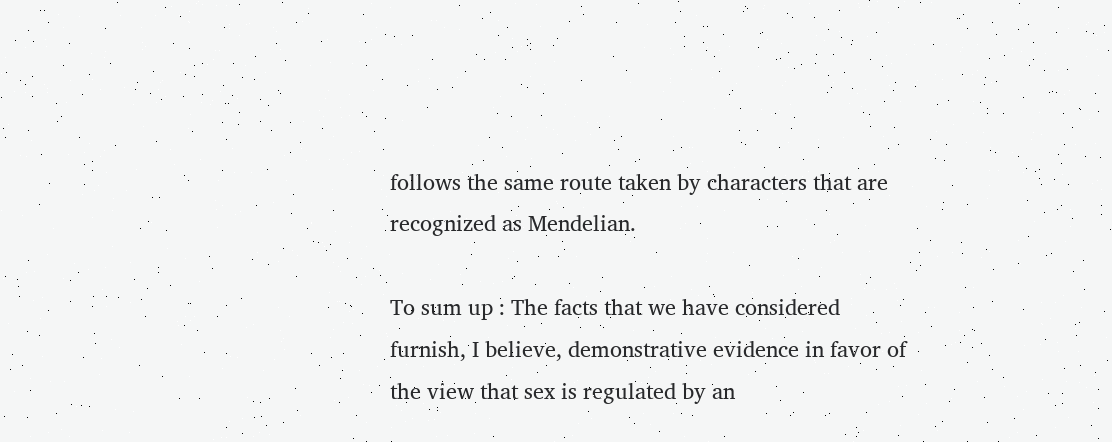follows the same route taken by characters that are recognized as Mendelian.

To sum up : The facts that we have considered furnish, I believe, demonstrative evidence in favor of the view that sex is regulated by an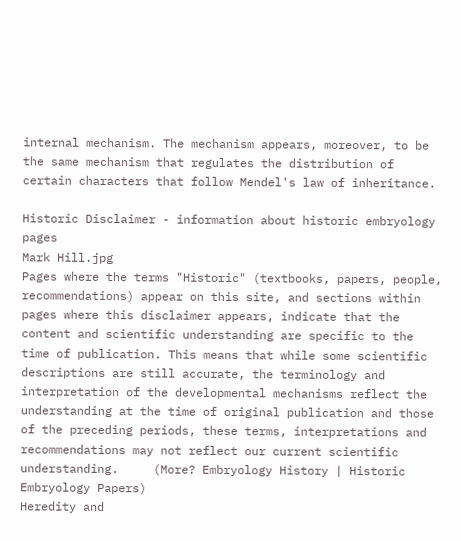internal mechanism. The mechanism appears, moreover, to be the same mechanism that regulates the distribution of certain characters that follow Mendel's law of inheritance.

Historic Disclaimer - information about historic embryology pages
Mark Hill.jpg
Pages where the terms "Historic" (textbooks, papers, people, recommendations) appear on this site, and sections within pages where this disclaimer appears, indicate that the content and scientific understanding are specific to the time of publication. This means that while some scientific descriptions are still accurate, the terminology and interpretation of the developmental mechanisms reflect the understanding at the time of original publication and those of the preceding periods, these terms, interpretations and recommendations may not reflect our current scientific understanding.     (More? Embryology History | Historic Embryology Papers)
Heredity and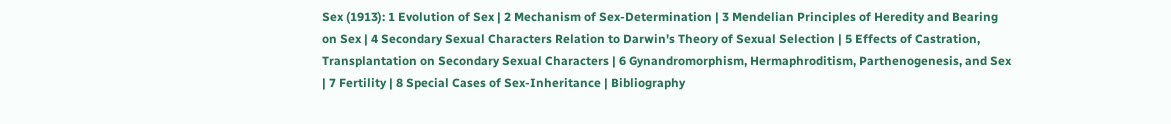Sex (1913): 1 Evolution of Sex | 2 Mechanism of Sex-Determination | 3 Mendelian Principles of Heredity and Bearing on Sex | 4 Secondary Sexual Characters Relation to Darwin's Theory of Sexual Selection | 5 Effects of Castration, Transplantation on Secondary Sexual Characters | 6 Gynandromorphism, Hermaphroditism, Parthenogenesis, and Sex | 7 Fertility | 8 Special Cases of Sex-Inheritance | Bibliography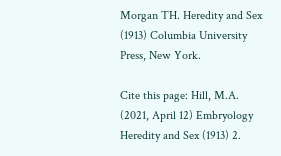Morgan TH. Heredity and Sex (1913) Columbia University Press, New York.

Cite this page: Hill, M.A. (2021, April 12) Embryology Heredity and Sex (1913) 2.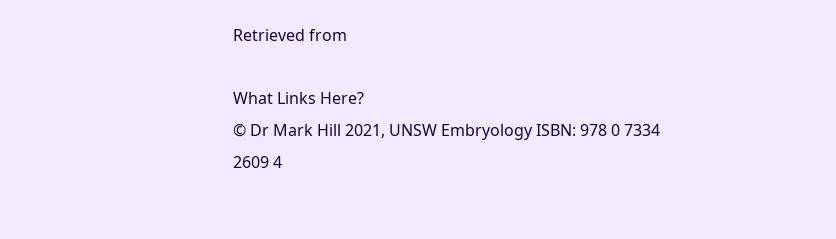Retrieved from

What Links Here?
© Dr Mark Hill 2021, UNSW Embryology ISBN: 978 0 7334 2609 4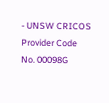- UNSW CRICOS Provider Code No. 00098G